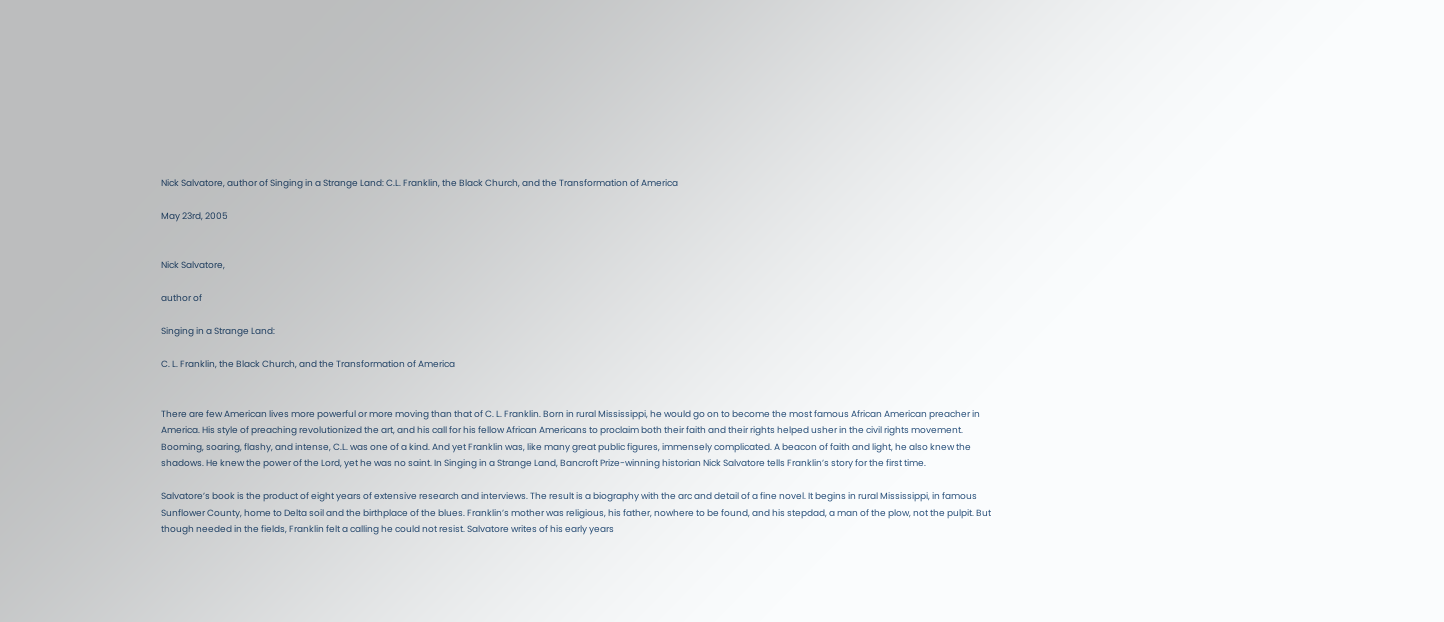Nick Salvatore, author of Singing in a Strange Land: C.L. Franklin, the Black Church, and the Transformation of America

May 23rd, 2005


Nick Salvatore,

author of

Singing in a Strange Land:

C. L. Franklin, the Black Church, and the Transformation of America


There are few American lives more powerful or more moving than that of C. L. Franklin. Born in rural Mississippi, he would go on to become the most famous African American preacher in America. His style of preaching revolutionized the art, and his call for his fellow African Americans to proclaim both their faith and their rights helped usher in the civil rights movement. Booming, soaring, flashy, and intense, C.L. was one of a kind. And yet Franklin was, like many great public figures, immensely complicated. A beacon of faith and light, he also knew the shadows. He knew the power of the Lord, yet he was no saint. In Singing in a Strange Land, Bancroft Prize-winning historian Nick Salvatore tells Franklin’s story for the first time.

Salvatore’s book is the product of eight years of extensive research and interviews. The result is a biography with the arc and detail of a fine novel. It begins in rural Mississippi, in famous Sunflower County, home to Delta soil and the birthplace of the blues. Franklin’s mother was religious, his father, nowhere to be found, and his stepdad, a man of the plow, not the pulpit. But though needed in the fields, Franklin felt a calling he could not resist. Salvatore writes of his early years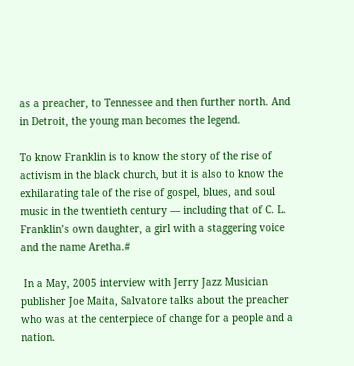as a preacher, to Tennessee and then further north. And in Detroit, the young man becomes the legend.

To know Franklin is to know the story of the rise of activism in the black church, but it is also to know the exhilarating tale of the rise of gospel, blues, and soul music in the twentieth century — including that of C. L. Franklin’s own daughter, a girl with a staggering voice and the name Aretha.#

 In a May, 2005 interview with Jerry Jazz Musician publisher Joe Maita, Salvatore talks about the preacher who was at the centerpiece of change for a people and a nation.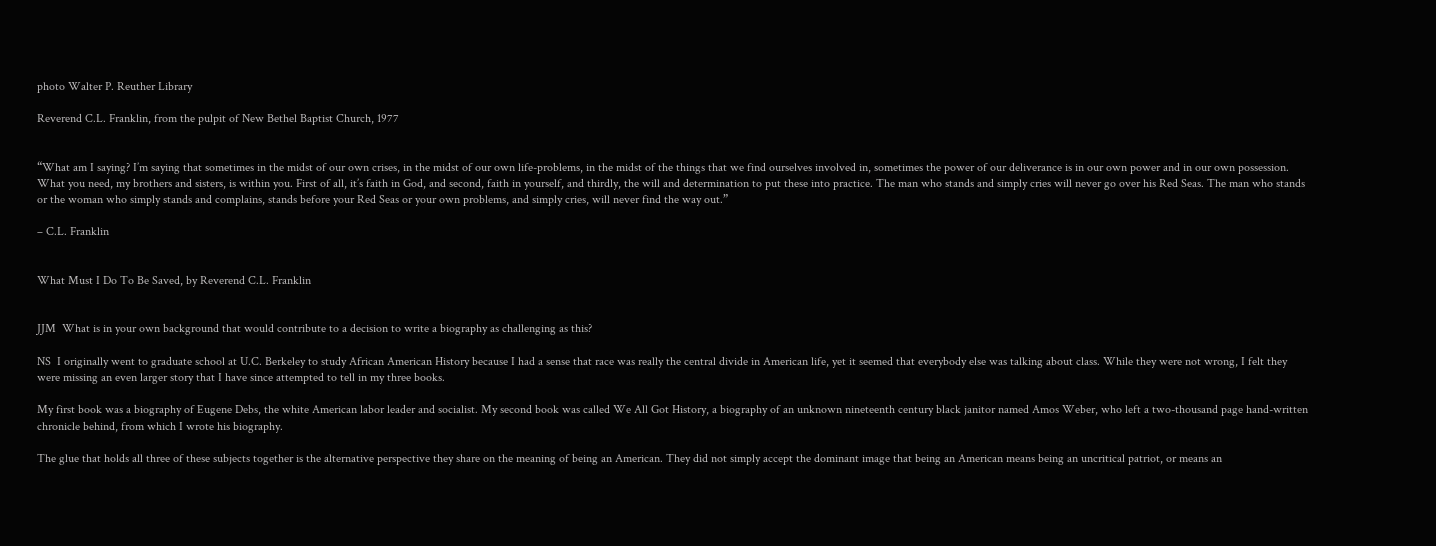photo Walter P. Reuther Library

Reverend C.L. Franklin, from the pulpit of New Bethel Baptist Church, 1977


“What am I saying? I’m saying that sometimes in the midst of our own crises, in the midst of our own life-problems, in the midst of the things that we find ourselves involved in, sometimes the power of our deliverance is in our own power and in our own possession. What you need, my brothers and sisters, is within you. First of all, it’s faith in God, and second, faith in yourself, and thirdly, the will and determination to put these into practice. The man who stands and simply cries will never go over his Red Seas. The man who stands or the woman who simply stands and complains, stands before your Red Seas or your own problems, and simply cries, will never find the way out.”

– C.L. Franklin


What Must I Do To Be Saved, by Reverend C.L. Franklin


JJM  What is in your own background that would contribute to a decision to write a biography as challenging as this?

NS  I originally went to graduate school at U.C. Berkeley to study African American History because I had a sense that race was really the central divide in American life, yet it seemed that everybody else was talking about class. While they were not wrong, I felt they were missing an even larger story that I have since attempted to tell in my three books.

My first book was a biography of Eugene Debs, the white American labor leader and socialist. My second book was called We All Got History, a biography of an unknown nineteenth century black janitor named Amos Weber, who left a two-thousand page hand-written chronicle behind, from which I wrote his biography.

The glue that holds all three of these subjects together is the alternative perspective they share on the meaning of being an American. They did not simply accept the dominant image that being an American means being an uncritical patriot, or means an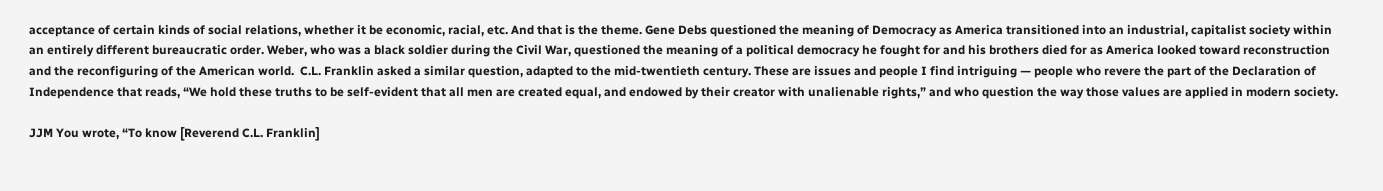acceptance of certain kinds of social relations, whether it be economic, racial, etc. And that is the theme. Gene Debs questioned the meaning of Democracy as America transitioned into an industrial, capitalist society within an entirely different bureaucratic order. Weber, who was a black soldier during the Civil War, questioned the meaning of a political democracy he fought for and his brothers died for as America looked toward reconstruction and the reconfiguring of the American world.  C.L. Franklin asked a similar question, adapted to the mid-twentieth century. These are issues and people I find intriguing — people who revere the part of the Declaration of Independence that reads, “We hold these truths to be self-evident that all men are created equal, and endowed by their creator with unalienable rights,” and who question the way those values are applied in modern society.

JJM You wrote, “To know [Reverend C.L. Franklin]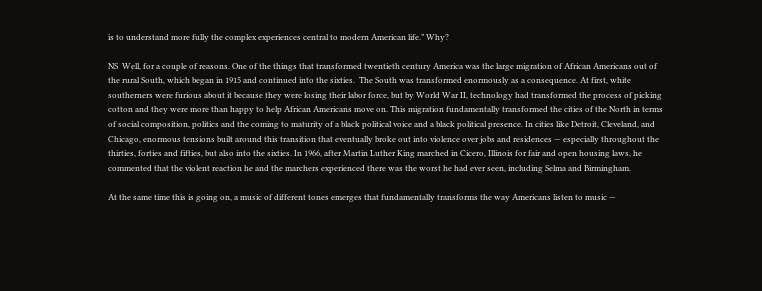is to understand more fully the complex experiences central to modern American life.” Why?

NS  Well, for a couple of reasons. One of the things that transformed twentieth century America was the large migration of African Americans out of the rural South, which began in 1915 and continued into the sixties.  The South was transformed enormously as a consequence. At first, white southerners were furious about it because they were losing their labor force, but by World War II, technology had transformed the process of picking cotton and they were more than happy to help African Americans move on. This migration fundamentally transformed the cities of the North in terms of social composition, politics and the coming to maturity of a black political voice and a black political presence. In cities like Detroit, Cleveland, and Chicago, enormous tensions built around this transition that eventually broke out into violence over jobs and residences — especially throughout the thirties, forties and fifties, but also into the sixties. In 1966, after Martin Luther King marched in Cicero, Illinois for fair and open housing laws, he commented that the violent reaction he and the marchers experienced there was the worst he had ever seen, including Selma and Birmingham.

At the same time this is going on, a music of different tones emerges that fundamentally transforms the way Americans listen to music —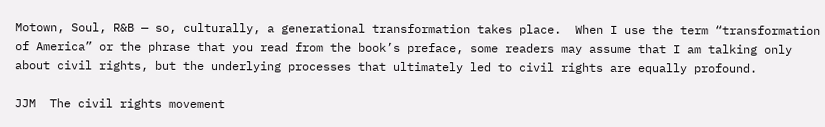Motown, Soul, R&B — so, culturally, a generational transformation takes place.  When I use the term “transformation of America” or the phrase that you read from the book’s preface, some readers may assume that I am talking only about civil rights, but the underlying processes that ultimately led to civil rights are equally profound.

JJM  The civil rights movement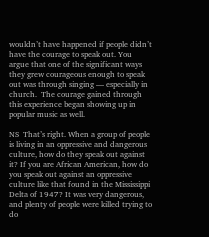wouldn’t have happened if people didn’t have the courage to speak out. You argue that one of the significant ways they grew courageous enough to speak out was through singing — especially in church.  The courage gained through this experience began showing up in popular music as well.

NS  That’s right. When a group of people is living in an oppressive and dangerous culture, how do they speak out against it? If you are African American, how do you speak out against an oppressive culture like that found in the Mississippi Delta of 1947? It was very dangerous, and plenty of people were killed trying to do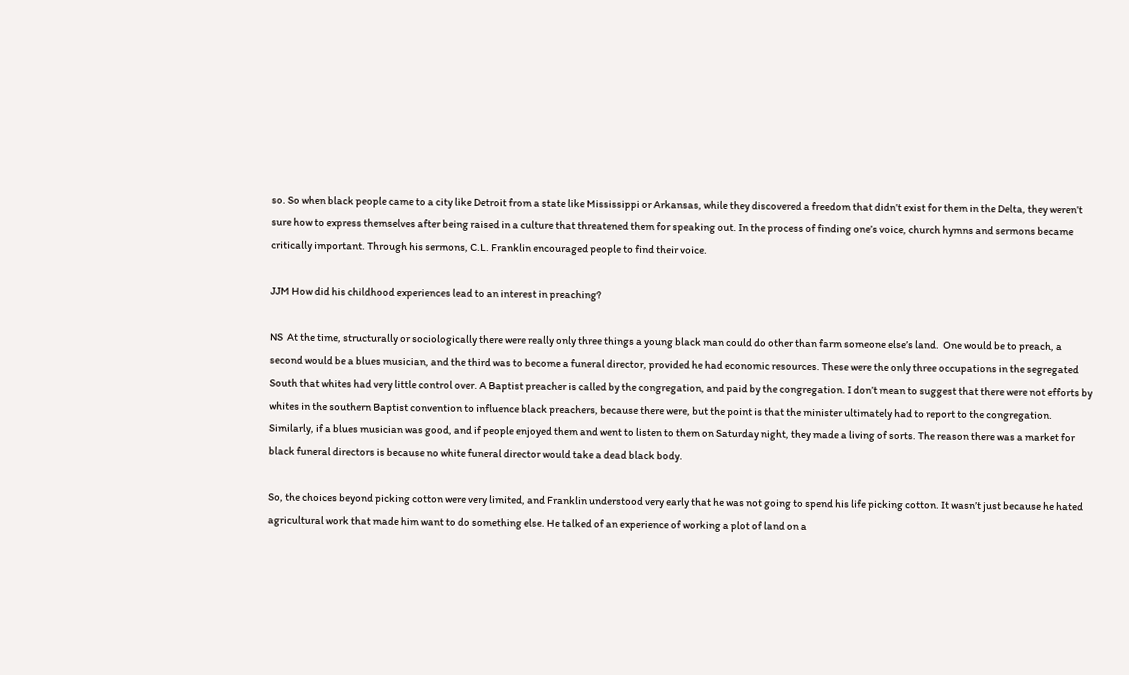so. So when black people came to a city like Detroit from a state like Mississippi or Arkansas, while they discovered a freedom that didn’t exist for them in the Delta, they weren’t sure how to express themselves after being raised in a culture that threatened them for speaking out. In the process of finding one’s voice, church hymns and sermons became critically important. Through his sermons, C.L. Franklin encouraged people to find their voice.

JJM How did his childhood experiences lead to an interest in preaching?

NS  At the time, structurally or sociologically there were really only three things a young black man could do other than farm someone else’s land.  One would be to preach, a second would be a blues musician, and the third was to become a funeral director, provided he had economic resources. These were the only three occupations in the segregated South that whites had very little control over. A Baptist preacher is called by the congregation, and paid by the congregation. I don’t mean to suggest that there were not efforts by whites in the southern Baptist convention to influence black preachers, because there were, but the point is that the minister ultimately had to report to the congregation. Similarly, if a blues musician was good, and if people enjoyed them and went to listen to them on Saturday night, they made a living of sorts. The reason there was a market for black funeral directors is because no white funeral director would take a dead black body.

So, the choices beyond picking cotton were very limited, and Franklin understood very early that he was not going to spend his life picking cotton. It wasn’t just because he hated agricultural work that made him want to do something else. He talked of an experience of working a plot of land on a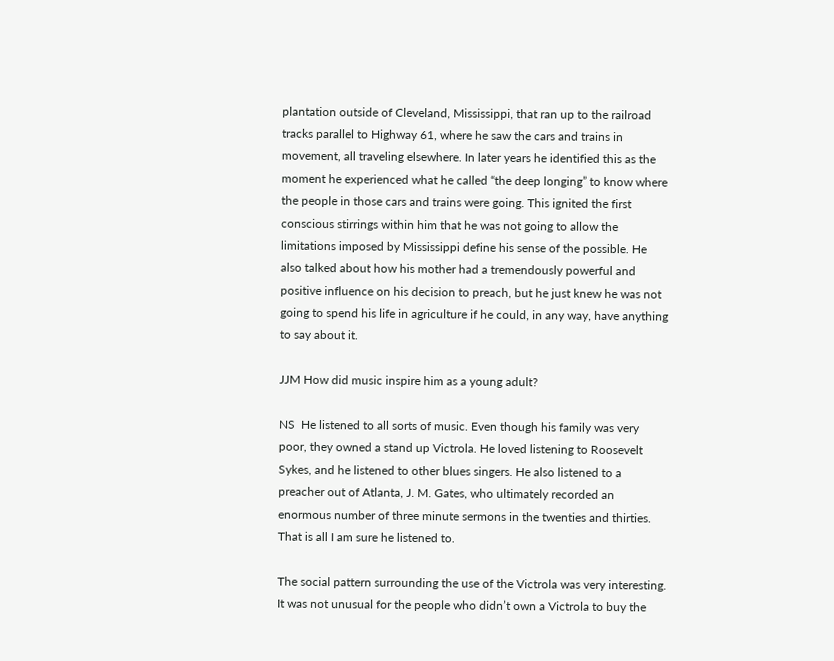plantation outside of Cleveland, Mississippi, that ran up to the railroad tracks parallel to Highway 61, where he saw the cars and trains in movement, all traveling elsewhere. In later years he identified this as the moment he experienced what he called “the deep longing” to know where the people in those cars and trains were going. This ignited the first conscious stirrings within him that he was not going to allow the limitations imposed by Mississippi define his sense of the possible. He also talked about how his mother had a tremendously powerful and positive influence on his decision to preach, but he just knew he was not going to spend his life in agriculture if he could, in any way, have anything to say about it.

JJM How did music inspire him as a young adult?

NS  He listened to all sorts of music. Even though his family was very poor, they owned a stand up Victrola. He loved listening to Roosevelt Sykes, and he listened to other blues singers. He also listened to a preacher out of Atlanta, J. M. Gates, who ultimately recorded an enormous number of three minute sermons in the twenties and thirties. That is all I am sure he listened to.

The social pattern surrounding the use of the Victrola was very interesting. It was not unusual for the people who didn’t own a Victrola to buy the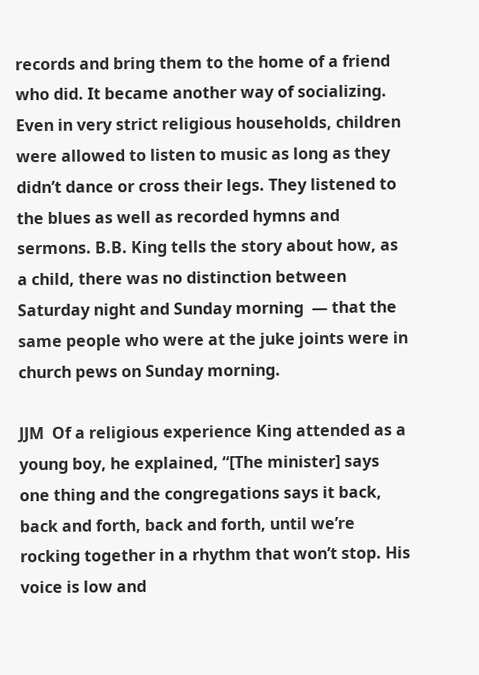records and bring them to the home of a friend who did. It became another way of socializing. Even in very strict religious households, children were allowed to listen to music as long as they didn’t dance or cross their legs. They listened to the blues as well as recorded hymns and sermons. B.B. King tells the story about how, as a child, there was no distinction between Saturday night and Sunday morning  — that the same people who were at the juke joints were in church pews on Sunday morning.

JJM  Of a religious experience King attended as a young boy, he explained, “[The minister] says one thing and the congregations says it back, back and forth, back and forth, until we’re rocking together in a rhythm that won’t stop. His voice is low and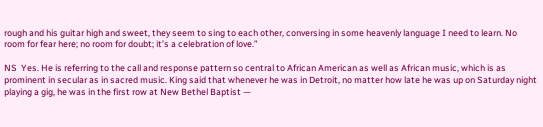rough and his guitar high and sweet, they seem to sing to each other, conversing in some heavenly language I need to learn. No room for fear here; no room for doubt; it’s a celebration of love.”

NS  Yes. He is referring to the call and response pattern so central to African American as well as African music, which is as prominent in secular as in sacred music. King said that whenever he was in Detroit, no matter how late he was up on Saturday night playing a gig, he was in the first row at New Bethel Baptist —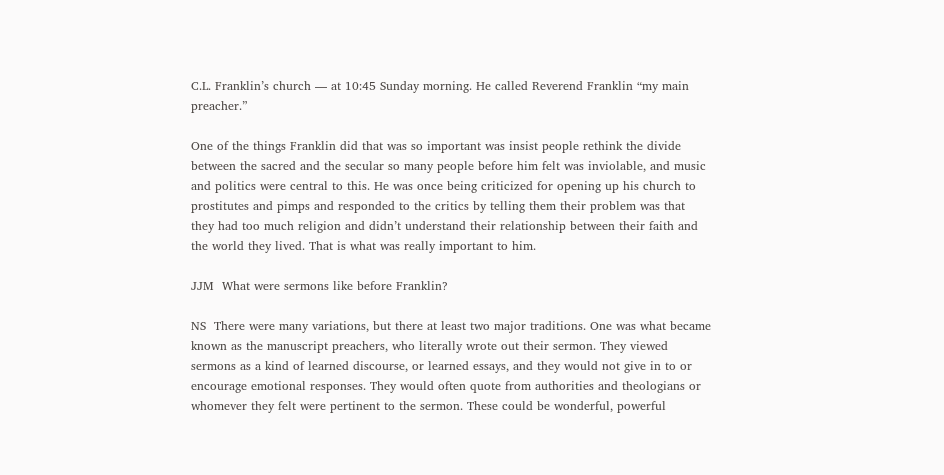C.L. Franklin’s church — at 10:45 Sunday morning. He called Reverend Franklin “my main preacher.”

One of the things Franklin did that was so important was insist people rethink the divide between the sacred and the secular so many people before him felt was inviolable, and music and politics were central to this. He was once being criticized for opening up his church to prostitutes and pimps and responded to the critics by telling them their problem was that they had too much religion and didn’t understand their relationship between their faith and the world they lived. That is what was really important to him.

JJM  What were sermons like before Franklin?

NS  There were many variations, but there at least two major traditions. One was what became known as the manuscript preachers, who literally wrote out their sermon. They viewed sermons as a kind of learned discourse, or learned essays, and they would not give in to or encourage emotional responses. They would often quote from authorities and theologians or whomever they felt were pertinent to the sermon. These could be wonderful, powerful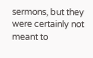sermons, but they were certainly not meant to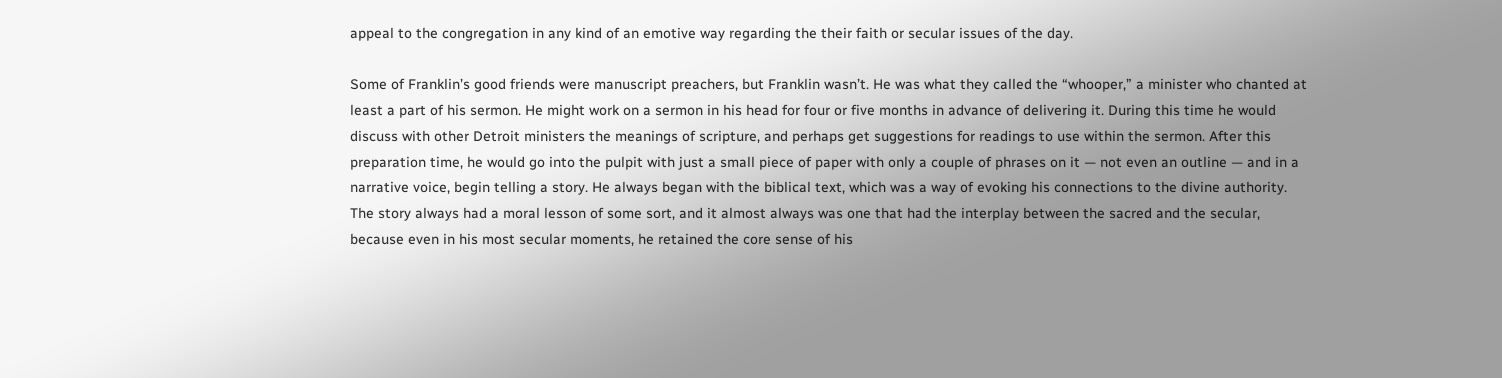appeal to the congregation in any kind of an emotive way regarding the their faith or secular issues of the day.

Some of Franklin’s good friends were manuscript preachers, but Franklin wasn’t. He was what they called the “whooper,” a minister who chanted at least a part of his sermon. He might work on a sermon in his head for four or five months in advance of delivering it. During this time he would discuss with other Detroit ministers the meanings of scripture, and perhaps get suggestions for readings to use within the sermon. After this preparation time, he would go into the pulpit with just a small piece of paper with only a couple of phrases on it — not even an outline — and in a narrative voice, begin telling a story. He always began with the biblical text, which was a way of evoking his connections to the divine authority.  The story always had a moral lesson of some sort, and it almost always was one that had the interplay between the sacred and the secular, because even in his most secular moments, he retained the core sense of his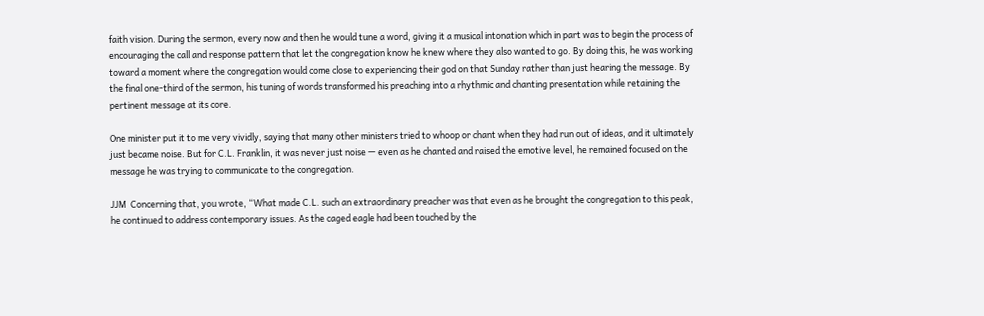faith vision. During the sermon, every now and then he would tune a word, giving it a musical intonation which in part was to begin the process of encouraging the call and response pattern that let the congregation know he knew where they also wanted to go. By doing this, he was working toward a moment where the congregation would come close to experiencing their god on that Sunday rather than just hearing the message. By the final one-third of the sermon, his tuning of words transformed his preaching into a rhythmic and chanting presentation while retaining the pertinent message at its core.

One minister put it to me very vividly, saying that many other ministers tried to whoop or chant when they had run out of ideas, and it ultimately just became noise. But for C.L. Franklin, it was never just noise — even as he chanted and raised the emotive level, he remained focused on the message he was trying to communicate to the congregation.

JJM  Concerning that, you wrote, “What made C.L. such an extraordinary preacher was that even as he brought the congregation to this peak, he continued to address contemporary issues. As the caged eagle had been touched by the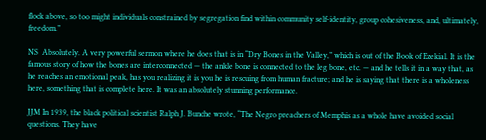flock above, so too might individuals constrained by segregation find within community self-identity, group cohesiveness, and, ultimately, freedom.”

NS  Absolutely. A very powerful sermon where he does that is in “Dry Bones in the Valley,” which is out of the Book of Ezekial. It is the famous story of how the bones are interconnected — the ankle bone is connected to the leg bone, etc. — and he tells it in a way that, as he reaches an emotional peak, has you realizing it is you he is rescuing from human fracture; and he is saying that there is a wholeness here, something that is complete here. It was an absolutely stunning performance.

JJM In 1939, the black political scientist Ralph J. Bunche wrote, “The Negro preachers of Memphis as a whole have avoided social questions. They have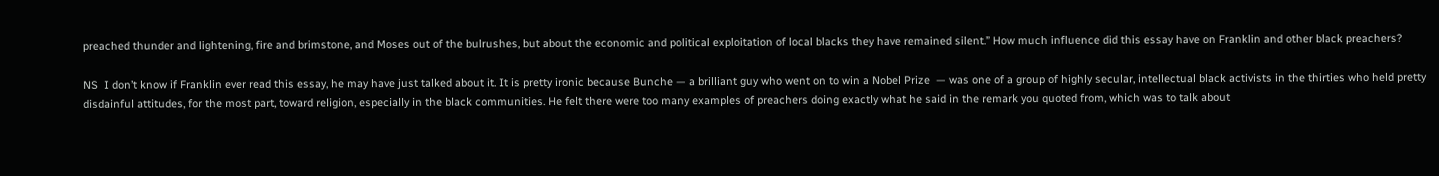preached thunder and lightening, fire and brimstone, and Moses out of the bulrushes, but about the economic and political exploitation of local blacks they have remained silent.” How much influence did this essay have on Franklin and other black preachers?

NS  I don’t know if Franklin ever read this essay, he may have just talked about it. It is pretty ironic because Bunche — a brilliant guy who went on to win a Nobel Prize  — was one of a group of highly secular, intellectual black activists in the thirties who held pretty disdainful attitudes, for the most part, toward religion, especially in the black communities. He felt there were too many examples of preachers doing exactly what he said in the remark you quoted from, which was to talk about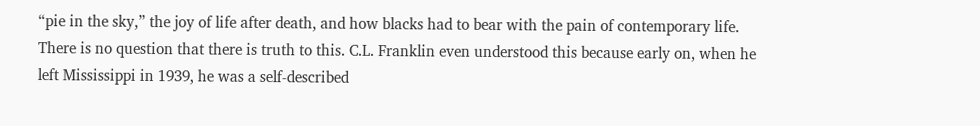“pie in the sky,” the joy of life after death, and how blacks had to bear with the pain of contemporary life. There is no question that there is truth to this. C.L. Franklin even understood this because early on, when he left Mississippi in 1939, he was a self-described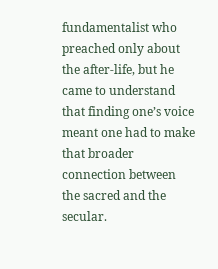fundamentalist who preached only about the after-life, but he came to understand that finding one’s voice meant one had to make that broader connection between the sacred and the secular.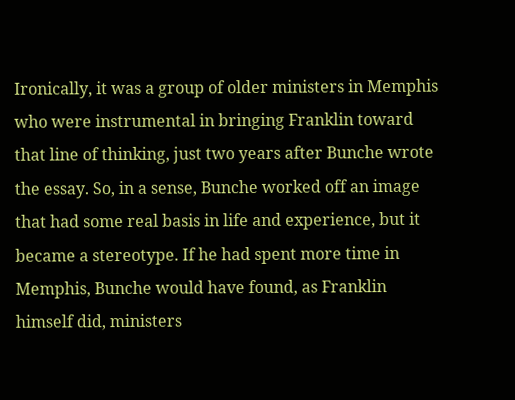Ironically, it was a group of older ministers in Memphis who were instrumental in bringing Franklin toward that line of thinking, just two years after Bunche wrote the essay. So, in a sense, Bunche worked off an image that had some real basis in life and experience, but it became a stereotype. If he had spent more time in Memphis, Bunche would have found, as Franklin himself did, ministers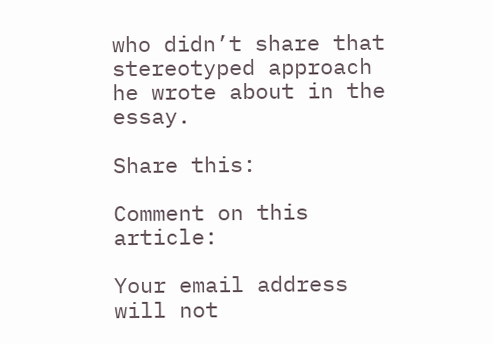who didn’t share that stereotyped approach he wrote about in the essay.

Share this:

Comment on this article:

Your email address will not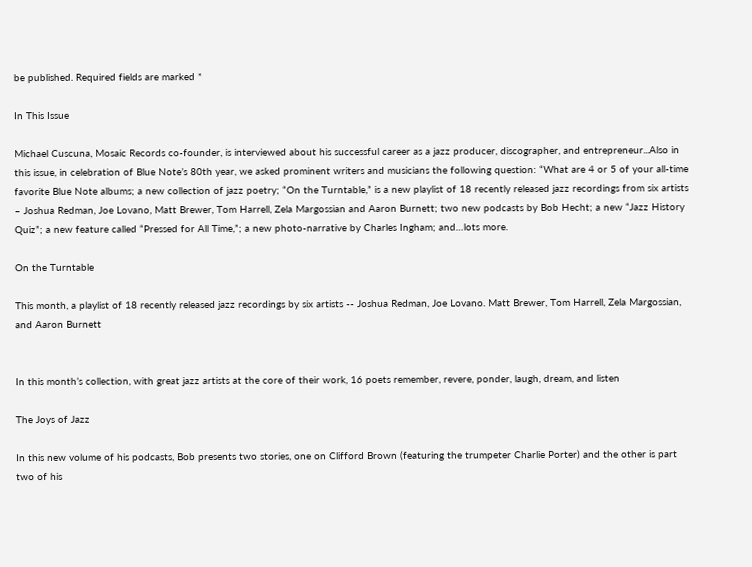be published. Required fields are marked *

In This Issue

Michael Cuscuna, Mosaic Records co-founder, is interviewed about his successful career as a jazz producer, discographer, and entrepreneur...Also in this issue, in celebration of Blue Note’s 80th year, we asked prominent writers and musicians the following question: “What are 4 or 5 of your all-time favorite Blue Note albums; a new collection of jazz poetry; “On the Turntable,” is a new playlist of 18 recently released jazz recordings from six artists – Joshua Redman, Joe Lovano, Matt Brewer, Tom Harrell, Zela Margossian and Aaron Burnett; two new podcasts by Bob Hecht; a new “Jazz History Quiz”; a new feature called “Pressed for All Time,”; a new photo-narrative by Charles Ingham; and…lots more.

On the Turntable

This month, a playlist of 18 recently released jazz recordings by six artists -- Joshua Redman, Joe Lovano. Matt Brewer, Tom Harrell, Zela Margossian, and Aaron Burnett


In this month’s collection, with great jazz artists at the core of their work, 16 poets remember, revere, ponder, laugh, dream, and listen

The Joys of Jazz

In this new volume of his podcasts, Bob presents two stories, one on Clifford Brown (featuring the trumpeter Charlie Porter) and the other is part two of his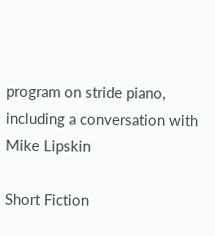program on stride piano, including a conversation with Mike Lipskin

Short Fiction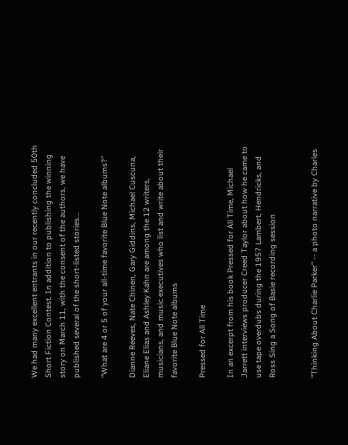We had many excellent entrants in our recently concluded 50th Short Fiction Contest. In addition to publishing the winning story on March 11, with the consent of the authors, we have published several of the short-listed stories...

“What are 4 or 5 of your all-time favorite Blue Note albums?”

Dianne Reeves, Nate Chinen, Gary Giddins, Michael Cuscuna, Eliane Elias and Ashley Kahn are among the 12 writers, musicians, and music executives who list and write about their favorite Blue Note albums

Pressed for All Time

In an excerpt from his book Pressed for All Time, Michael Jarrett interviews producer Creed Taylor about how he came to use tape overdubs during the 1957 Lambert, Hendricks, and Ross Sing a Song of Basie recording session


"Thinking About Charlie Parker" -- a photo narrative by Charles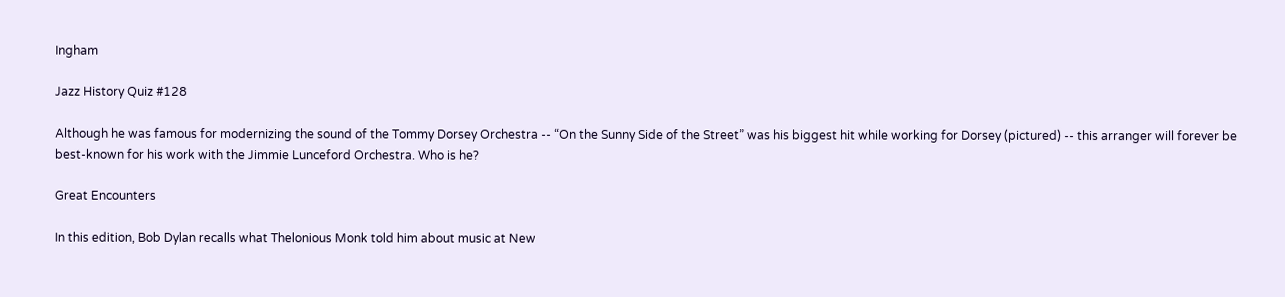Ingham

Jazz History Quiz #128

Although he was famous for modernizing the sound of the Tommy Dorsey Orchestra -- “On the Sunny Side of the Street” was his biggest hit while working for Dorsey (pictured) -- this arranger will forever be best-known for his work with the Jimmie Lunceford Orchestra. Who is he?

Great Encounters

In this edition, Bob Dylan recalls what Thelonious Monk told him about music at New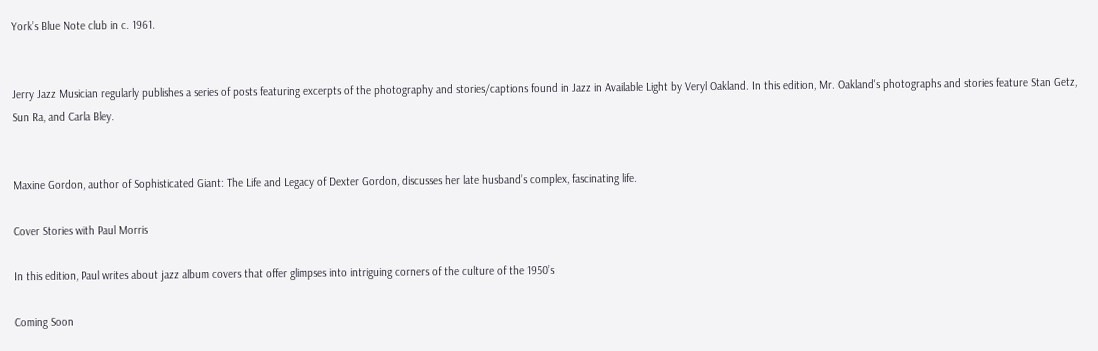York’s Blue Note club in c. 1961.


Jerry Jazz Musician regularly publishes a series of posts featuring excerpts of the photography and stories/captions found in Jazz in Available Light by Veryl Oakland. In this edition, Mr. Oakland's photographs and stories feature Stan Getz, Sun Ra, and Carla Bley.


Maxine Gordon, author of Sophisticated Giant: The Life and Legacy of Dexter Gordon, discusses her late husband’s complex, fascinating life.

Cover Stories with Paul Morris

In this edition, Paul writes about jazz album covers that offer glimpses into intriguing corners of the culture of the 1950’s

Coming Soon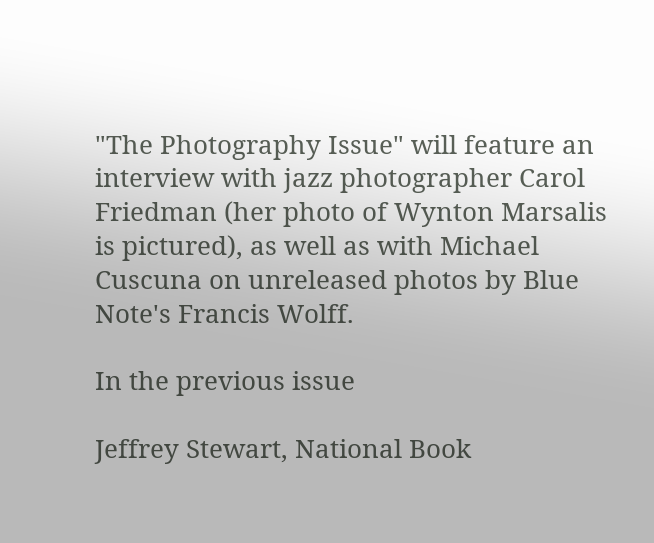"The Photography Issue" will feature an interview with jazz photographer Carol Friedman (her photo of Wynton Marsalis is pictured), as well as with Michael Cuscuna on unreleased photos by Blue Note's Francis Wolff.

In the previous issue

Jeffrey Stewart, National Book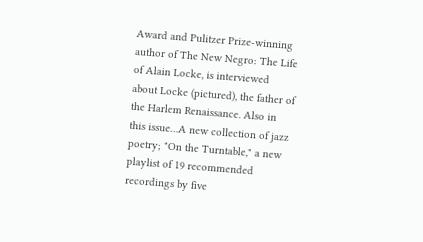Award and Pulitzer Prize-winning author of The New Negro: The Life of Alain Locke, is interviewed about Locke (pictured), the father of the Harlem Renaissance. Also in this issue…A new collection of jazz poetry; "On the Turntable," a new playlist of 19 recommended recordings by five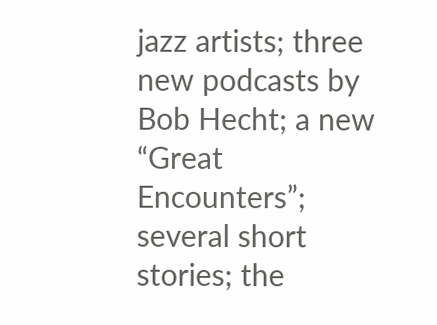jazz artists; three new podcasts by Bob Hecht; a new “Great Encounters”; several short stories; the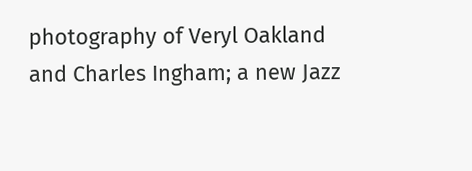photography of Veryl Oakland and Charles Ingham; a new Jazz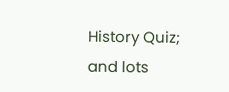History Quiz; and lots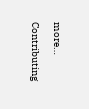more…

Contributing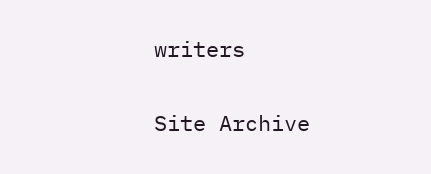writers

Site Archive